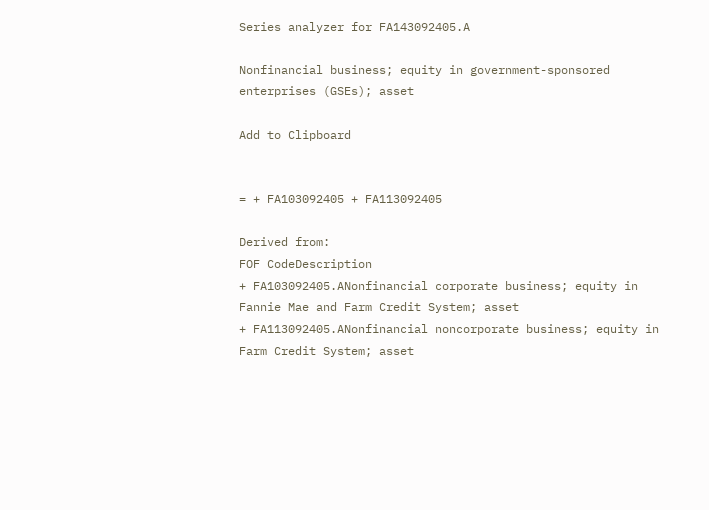Series analyzer for FA143092405.A

Nonfinancial business; equity in government-sponsored enterprises (GSEs); asset

Add to Clipboard


= + FA103092405 + FA113092405

Derived from:
FOF CodeDescription
+ FA103092405.ANonfinancial corporate business; equity in Fannie Mae and Farm Credit System; asset
+ FA113092405.ANonfinancial noncorporate business; equity in Farm Credit System; asset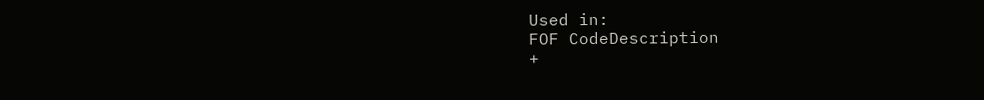Used in:
FOF CodeDescription
+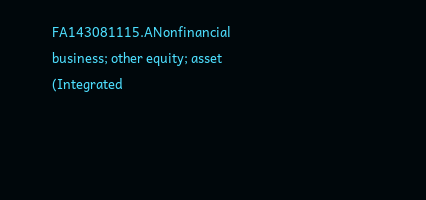FA143081115.ANonfinancial business; other equity; asset (Integrated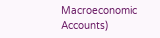Macroeconomic Accounts)